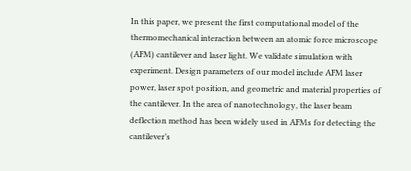In this paper, we present the first computational model of the thermomechanical interaction between an atomic force microscope (AFM) cantilever and laser light. We validate simulation with experiment. Design parameters of our model include AFM laser power, laser spot position, and geometric and material properties of the cantilever. In the area of nanotechnology, the laser beam deflection method has been widely used in AFMs for detecting the cantilever’s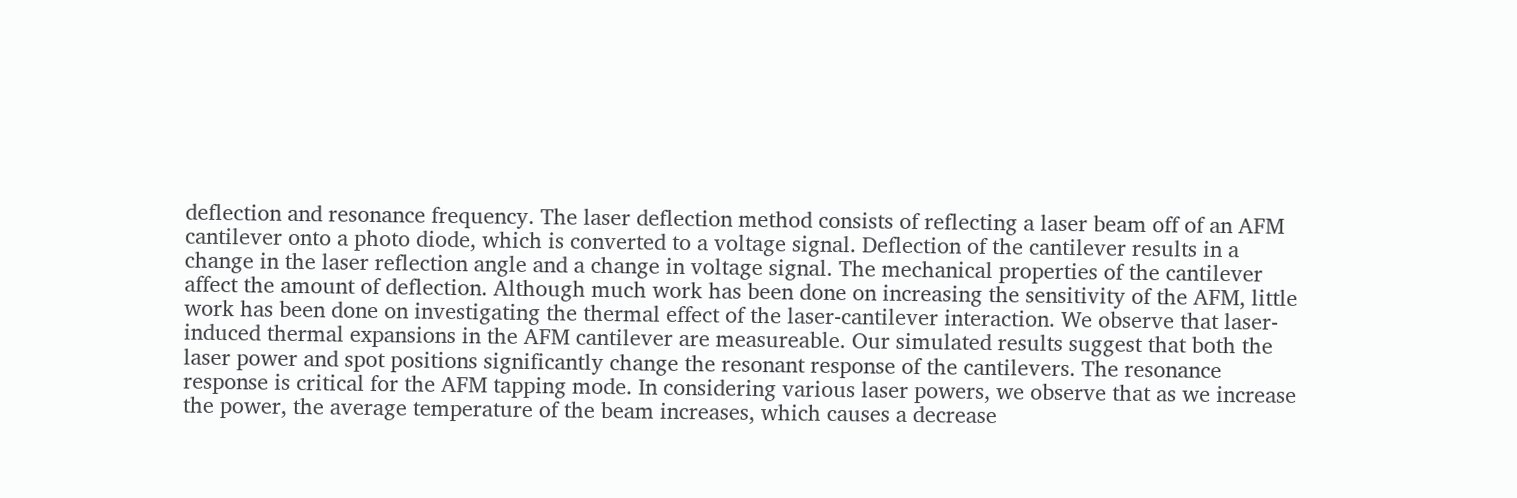deflection and resonance frequency. The laser deflection method consists of reflecting a laser beam off of an AFM cantilever onto a photo diode, which is converted to a voltage signal. Deflection of the cantilever results in a change in the laser reflection angle and a change in voltage signal. The mechanical properties of the cantilever affect the amount of deflection. Although much work has been done on increasing the sensitivity of the AFM, little work has been done on investigating the thermal effect of the laser-cantilever interaction. We observe that laser-induced thermal expansions in the AFM cantilever are measureable. Our simulated results suggest that both the laser power and spot positions significantly change the resonant response of the cantilevers. The resonance response is critical for the AFM tapping mode. In considering various laser powers, we observe that as we increase the power, the average temperature of the beam increases, which causes a decrease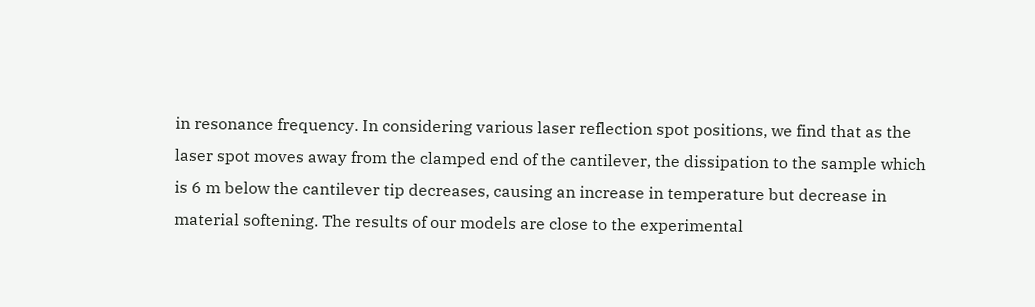in resonance frequency. In considering various laser reflection spot positions, we find that as the laser spot moves away from the clamped end of the cantilever, the dissipation to the sample which is 6 m below the cantilever tip decreases, causing an increase in temperature but decrease in material softening. The results of our models are close to the experimental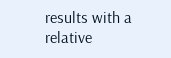results with a relative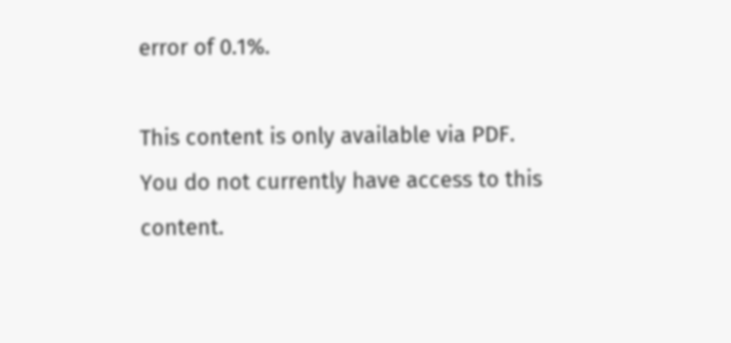error of 0.1%.

This content is only available via PDF.
You do not currently have access to this content.